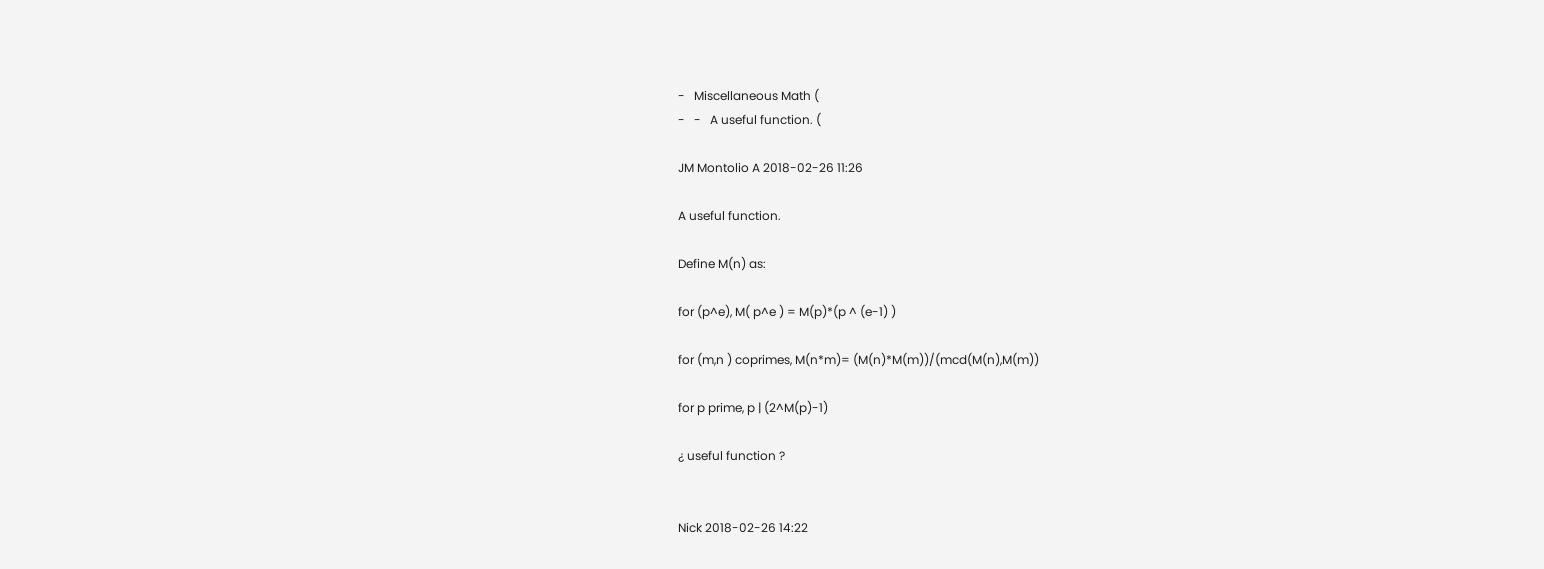-   Miscellaneous Math (
-   -   A useful function. (

JM Montolio A 2018-02-26 11:26

A useful function.

Define M(n) as:

for (p^e), M( p^e ) = M(p)*(p ^ (e-1) )

for (m,n ) coprimes, M(n*m)= (M(n)*M(m))/(mcd(M(n),M(m))

for p prime, p | (2^M(p)-1)

¿ useful function ?


Nick 2018-02-26 14:22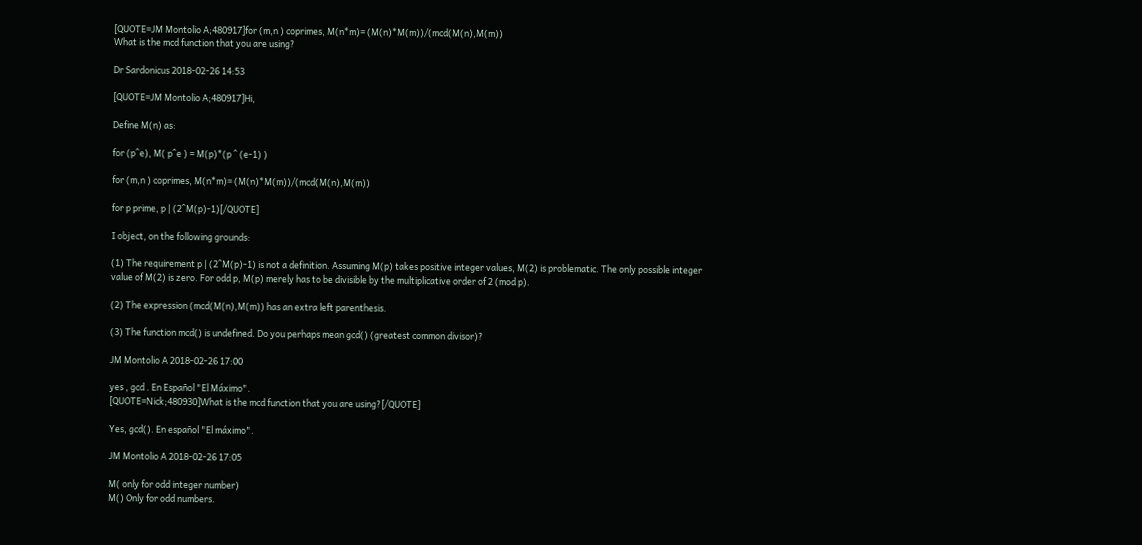[QUOTE=JM Montolio A;480917]for (m,n ) coprimes, M(n*m)= (M(n)*M(m))/(mcd(M(n),M(m))
What is the mcd function that you are using?

Dr Sardonicus 2018-02-26 14:53

[QUOTE=JM Montolio A;480917]Hi,

Define M(n) as:

for (p^e), M( p^e ) = M(p)*(p ^ (e-1) )

for (m,n ) coprimes, M(n*m)= (M(n)*M(m))/(mcd(M(n),M(m))

for p prime, p | (2^M(p)-1)[/QUOTE]

I object, on the following grounds:

(1) The requirement p | (2^M(p)-1) is not a definition. Assuming M(p) takes positive integer values, M(2) is problematic. The only possible integer value of M(2) is zero. For odd p, M(p) merely has to be divisible by the multiplicative order of 2 (mod p).

(2) The expression (mcd(M(n),M(m)) has an extra left parenthesis.

(3) The function mcd() is undefined. Do you perhaps mean gcd() (greatest common divisor)?

JM Montolio A 2018-02-26 17:00

yes , gcd . En Español "El Máximo".
[QUOTE=Nick;480930]What is the mcd function that you are using?[/QUOTE]

Yes, gcd(). En español "El máximo".

JM Montolio A 2018-02-26 17:05

M( only for odd integer number)
M() Only for odd numbers.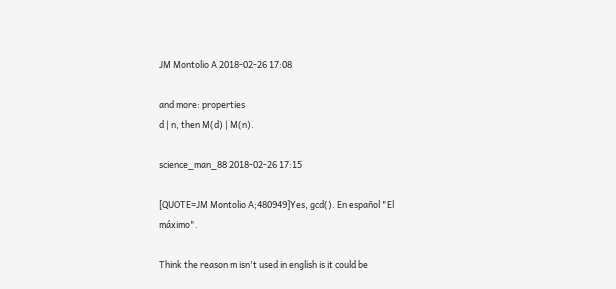JM Montolio A 2018-02-26 17:08

and more: properties
d | n, then M(d) | M(n).

science_man_88 2018-02-26 17:15

[QUOTE=JM Montolio A;480949]Yes, gcd(). En español "El máximo".

Think the reason m isn't used in english is it could be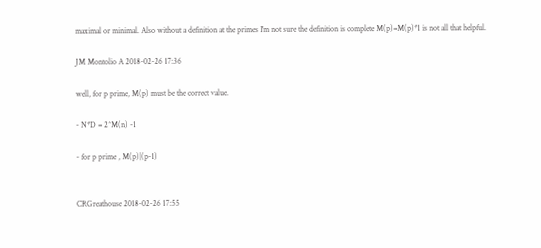maximal or minimal. Also without a definition at the primes I'm not sure the definition is complete M(p)=M(p)*1 is not all that helpful.

JM Montolio A 2018-02-26 17:36

well, for p prime, M(p) must be the correct value.

- N*D = 2^M(n) -1

- for p prime , M(p)|(p-1)


CRGreathouse 2018-02-26 17:55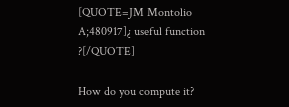[QUOTE=JM Montolio A;480917]¿ useful function ?[/QUOTE]

How do you compute it?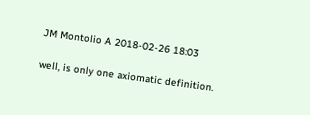JM Montolio A 2018-02-26 18:03

well, is only one axiomatic definition.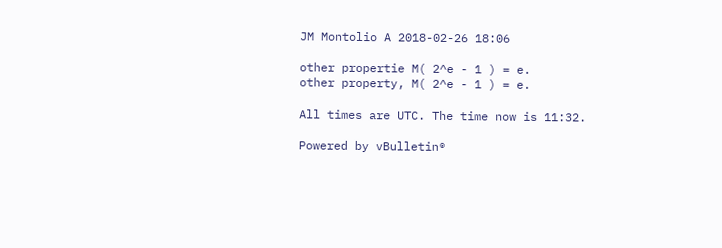JM Montolio A 2018-02-26 18:06

other propertie M( 2^e - 1 ) = e.
other property, M( 2^e - 1 ) = e.

All times are UTC. The time now is 11:32.

Powered by vBulletin®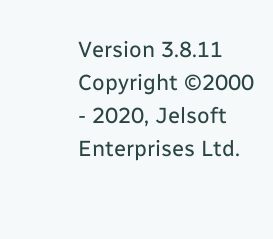Version 3.8.11
Copyright ©2000 - 2020, Jelsoft Enterprises Ltd.